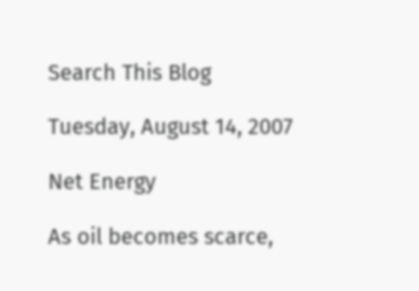Search This Blog

Tuesday, August 14, 2007

Net Energy

As oil becomes scarce,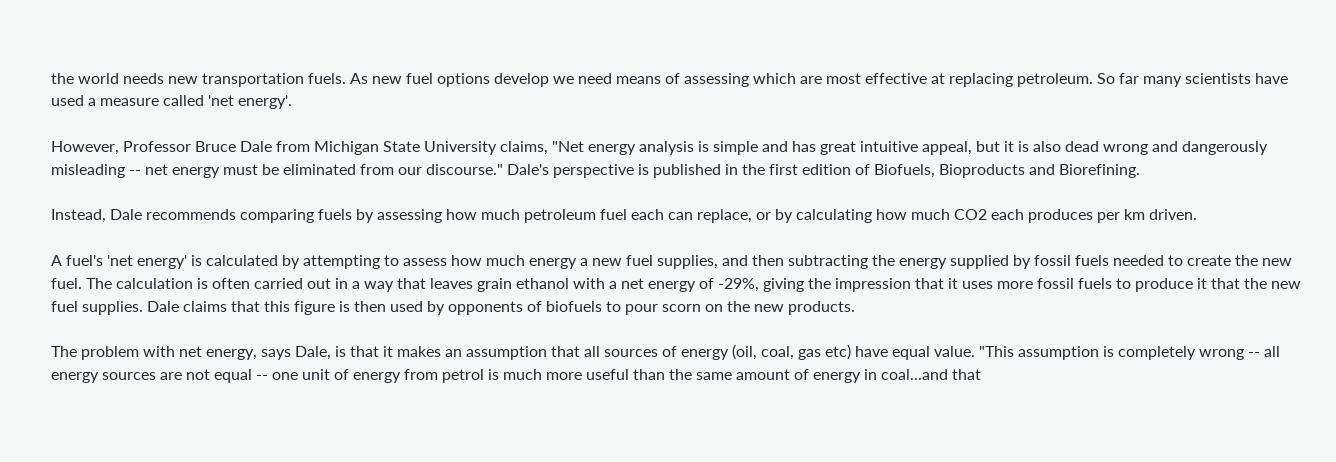the world needs new transportation fuels. As new fuel options develop we need means of assessing which are most effective at replacing petroleum. So far many scientists have used a measure called 'net energy'.

However, Professor Bruce Dale from Michigan State University claims, "Net energy analysis is simple and has great intuitive appeal, but it is also dead wrong and dangerously misleading -- net energy must be eliminated from our discourse." Dale's perspective is published in the first edition of Biofuels, Bioproducts and Biorefining.

Instead, Dale recommends comparing fuels by assessing how much petroleum fuel each can replace, or by calculating how much CO2 each produces per km driven.

A fuel's 'net energy' is calculated by attempting to assess how much energy a new fuel supplies, and then subtracting the energy supplied by fossil fuels needed to create the new fuel. The calculation is often carried out in a way that leaves grain ethanol with a net energy of -29%, giving the impression that it uses more fossil fuels to produce it that the new fuel supplies. Dale claims that this figure is then used by opponents of biofuels to pour scorn on the new products.

The problem with net energy, says Dale, is that it makes an assumption that all sources of energy (oil, coal, gas etc) have equal value. "This assumption is completely wrong -- all energy sources are not equal -- one unit of energy from petrol is much more useful than the same amount of energy in coal...and that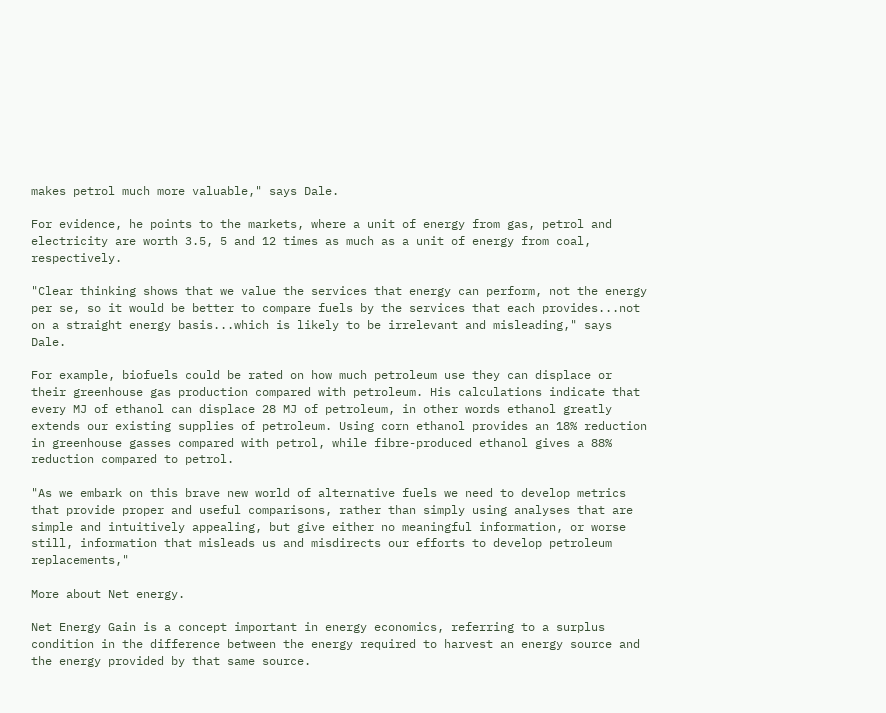makes petrol much more valuable," says Dale.

For evidence, he points to the markets, where a unit of energy from gas, petrol and electricity are worth 3.5, 5 and 12 times as much as a unit of energy from coal, respectively.

"Clear thinking shows that we value the services that energy can perform, not the energy per se, so it would be better to compare fuels by the services that each provides...not on a straight energy basis...which is likely to be irrelevant and misleading," says Dale.

For example, biofuels could be rated on how much petroleum use they can displace or their greenhouse gas production compared with petroleum. His calculations indicate that every MJ of ethanol can displace 28 MJ of petroleum, in other words ethanol greatly extends our existing supplies of petroleum. Using corn ethanol provides an 18% reduction in greenhouse gasses compared with petrol, while fibre-produced ethanol gives a 88% reduction compared to petrol.

"As we embark on this brave new world of alternative fuels we need to develop metrics that provide proper and useful comparisons, rather than simply using analyses that are simple and intuitively appealing, but give either no meaningful information, or worse still, information that misleads us and misdirects our efforts to develop petroleum replacements,"

More about Net energy.

Net Energy Gain is a concept important in energy economics, referring to a surplus condition in the difference between the energy required to harvest an energy source and the energy provided by that same source.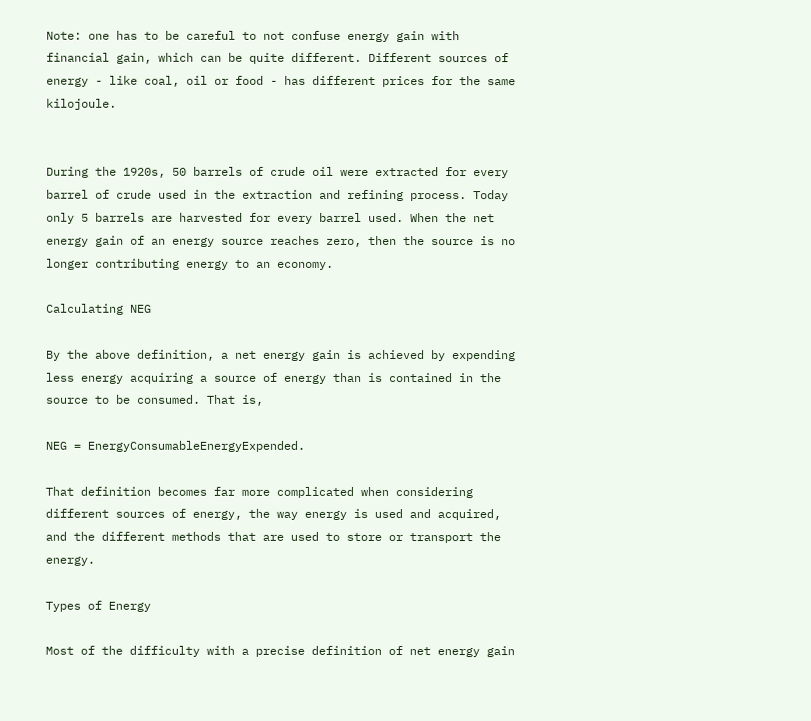Note: one has to be careful to not confuse energy gain with financial gain, which can be quite different. Different sources of energy - like coal, oil or food - has different prices for the same kilojoule.


During the 1920s, 50 barrels of crude oil were extracted for every barrel of crude used in the extraction and refining process. Today only 5 barrels are harvested for every barrel used. When the net energy gain of an energy source reaches zero, then the source is no longer contributing energy to an economy.

Calculating NEG

By the above definition, a net energy gain is achieved by expending less energy acquiring a source of energy than is contained in the source to be consumed. That is,

NEG = EnergyConsumableEnergyExpended.

That definition becomes far more complicated when considering different sources of energy, the way energy is used and acquired, and the different methods that are used to store or transport the energy.

Types of Energy

Most of the difficulty with a precise definition of net energy gain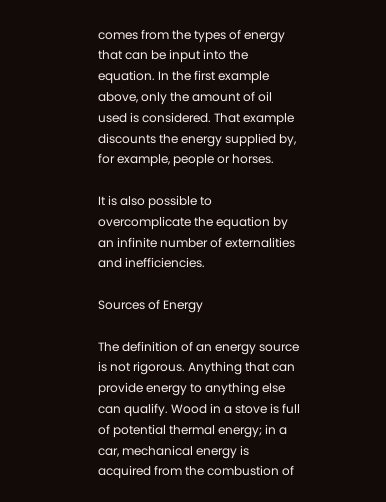comes from the types of energy that can be input into the equation. In the first example above, only the amount of oil used is considered. That example discounts the energy supplied by, for example, people or horses.

It is also possible to overcomplicate the equation by an infinite number of externalities and inefficiencies.

Sources of Energy

The definition of an energy source is not rigorous. Anything that can provide energy to anything else can qualify. Wood in a stove is full of potential thermal energy; in a car, mechanical energy is acquired from the combustion of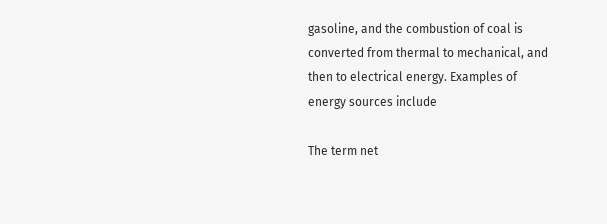gasoline, and the combustion of coal is converted from thermal to mechanical, and then to electrical energy. Examples of energy sources include

The term net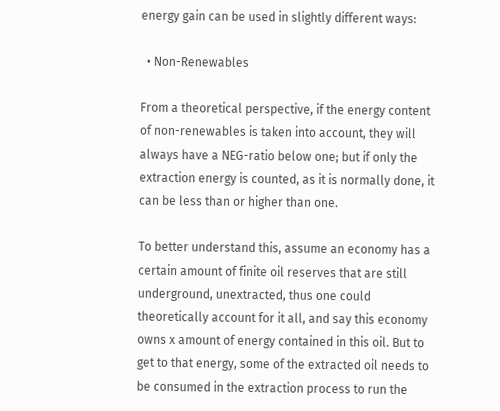energy gain can be used in slightly different ways:

  • Non-Renewables

From a theoretical perspective, if the energy content of non-renewables is taken into account, they will always have a NEG-ratio below one; but if only the extraction energy is counted, as it is normally done, it can be less than or higher than one.

To better understand this, assume an economy has a certain amount of finite oil reserves that are still underground, unextracted, thus one could theoretically account for it all, and say this economy owns x amount of energy contained in this oil. But to get to that energy, some of the extracted oil needs to be consumed in the extraction process to run the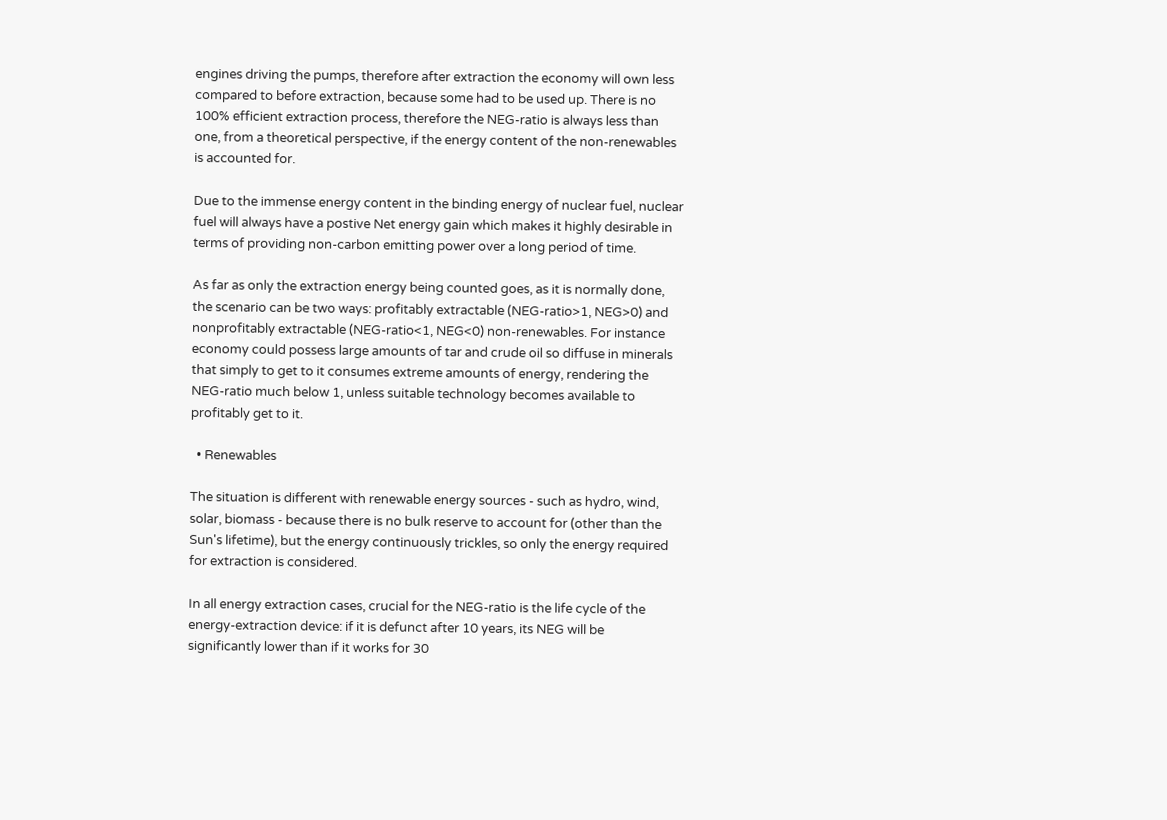engines driving the pumps, therefore after extraction the economy will own less compared to before extraction, because some had to be used up. There is no 100% efficient extraction process, therefore the NEG-ratio is always less than one, from a theoretical perspective, if the energy content of the non-renewables is accounted for.

Due to the immense energy content in the binding energy of nuclear fuel, nuclear fuel will always have a postive Net energy gain which makes it highly desirable in terms of providing non-carbon emitting power over a long period of time.

As far as only the extraction energy being counted goes, as it is normally done, the scenario can be two ways: profitably extractable (NEG-ratio>1, NEG>0) and nonprofitably extractable (NEG-ratio<1, NEG<0) non-renewables. For instance economy could possess large amounts of tar and crude oil so diffuse in minerals that simply to get to it consumes extreme amounts of energy, rendering the NEG-ratio much below 1, unless suitable technology becomes available to profitably get to it.

  • Renewables

The situation is different with renewable energy sources - such as hydro, wind, solar, biomass - because there is no bulk reserve to account for (other than the Sun's lifetime), but the energy continuously trickles, so only the energy required for extraction is considered.

In all energy extraction cases, crucial for the NEG-ratio is the life cycle of the energy-extraction device: if it is defunct after 10 years, its NEG will be significantly lower than if it works for 30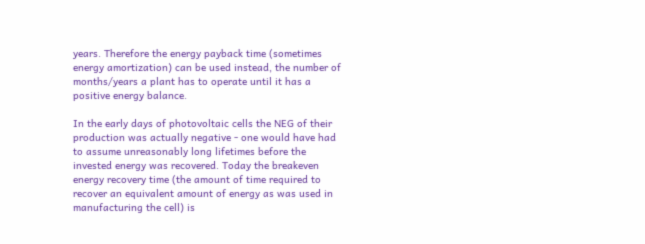years. Therefore the energy payback time (sometimes energy amortization) can be used instead, the number of months/years a plant has to operate until it has a positive energy balance.

In the early days of photovoltaic cells the NEG of their production was actually negative - one would have had to assume unreasonably long lifetimes before the invested energy was recovered. Today the breakeven energy recovery time (the amount of time required to recover an equivalent amount of energy as was used in manufacturing the cell) is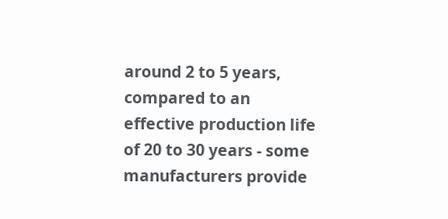around 2 to 5 years, compared to an effective production life of 20 to 30 years - some manufacturers provide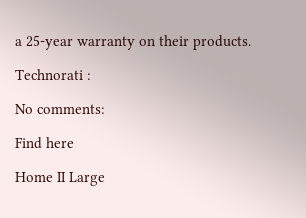a 25-year warranty on their products.

Technorati :

No comments:

Find here

Home II Large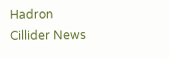Hadron Cillider News